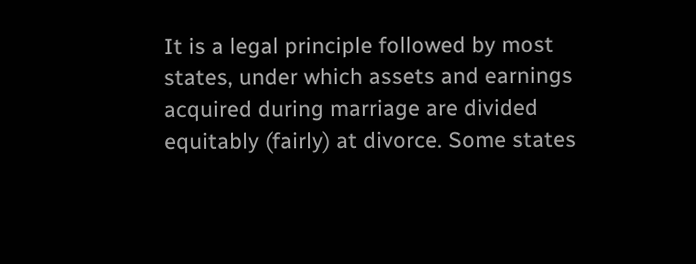It is a legal principle followed by most states, under which assets and earnings acquired during marriage are divided equitably (fairly) at divorce. Some states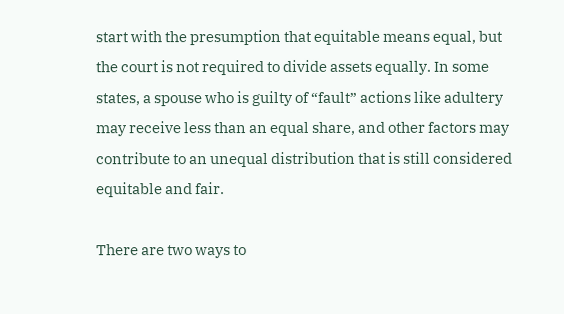start with the presumption that equitable means equal, but the court is not required to divide assets equally. In some states, a spouse who is guilty of “fault” actions like adultery may receive less than an equal share, and other factors may contribute to an unequal distribution that is still considered equitable and fair.

There are two ways to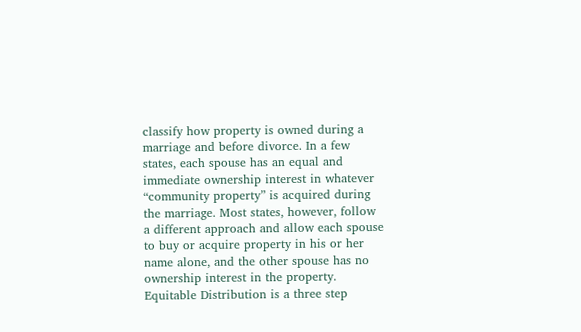classify how property is owned during a marriage and before divorce. In a few states, each spouse has an equal and immediate ownership interest in whatever “community property” is acquired during the marriage. Most states, however, follow a different approach and allow each spouse to buy or acquire property in his or her name alone, and the other spouse has no ownership interest in the property. Equitable Distribution is a three step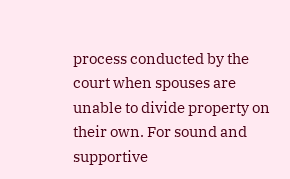process conducted by the court when spouses are unable to divide property on their own. For sound and supportive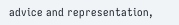advice and representation,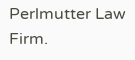Perlmutter Law Firm.